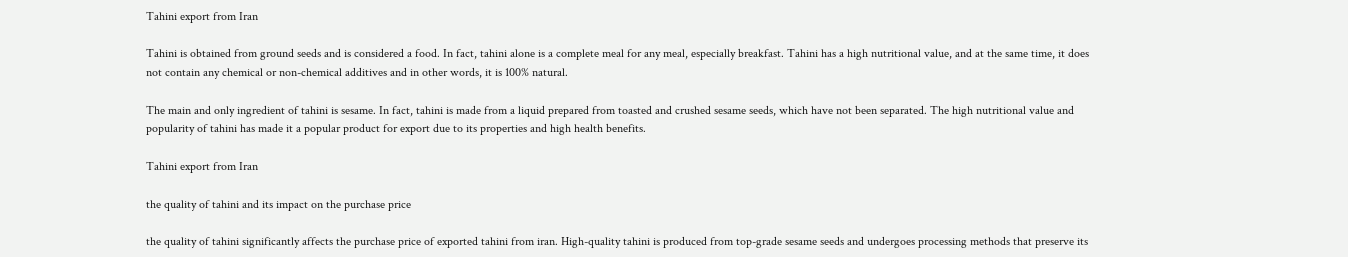Tahini export from Iran

Tahini is obtained from ground seeds and is considered a food. In fact, tahini alone is a complete meal for any meal, especially breakfast. Tahini has a high nutritional value, and at the same time, it does not contain any chemical or non-chemical additives and in other words, it is 100% natural.

The main and only ingredient of tahini is sesame. In fact, tahini is made from a liquid prepared from toasted and crushed sesame seeds, which have not been separated. The high nutritional value and popularity of tahini has made it a popular product for export due to its properties and high health benefits.

Tahini export from Iran

the quality of tahini and its impact on the purchase price

the quality of tahini significantly affects the purchase price of exported tahini from iran. High-quality tahini is produced from top-grade sesame seeds and undergoes processing methods that preserve its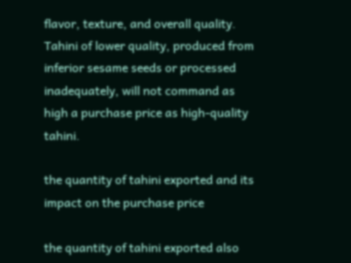flavor, texture, and overall quality. Tahini of lower quality, produced from inferior sesame seeds or processed inadequately, will not command as high a purchase price as high-quality tahini.

the quantity of tahini exported and its impact on the purchase price

the quantity of tahini exported also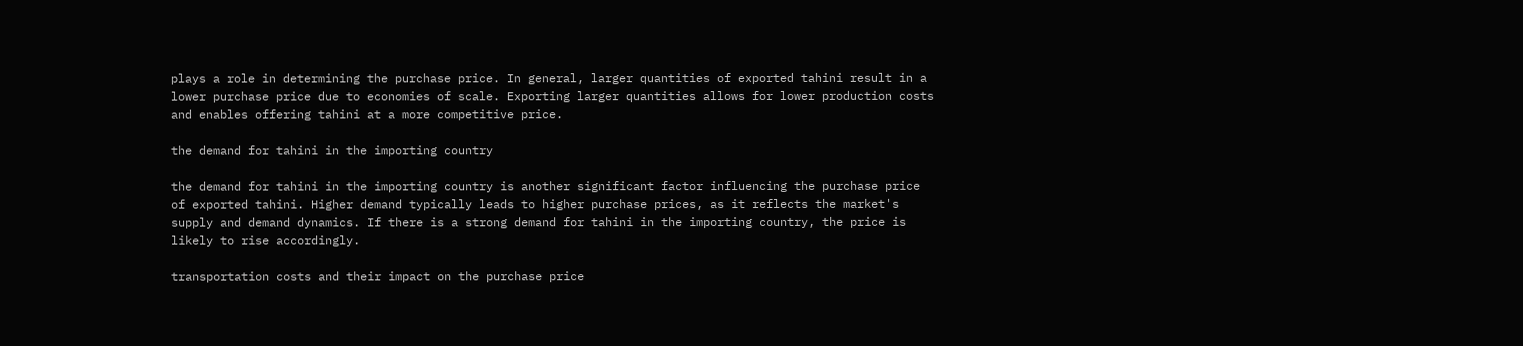plays a role in determining the purchase price. In general, larger quantities of exported tahini result in a lower purchase price due to economies of scale. Exporting larger quantities allows for lower production costs and enables offering tahini at a more competitive price.

the demand for tahini in the importing country

the demand for tahini in the importing country is another significant factor influencing the purchase price of exported tahini. Higher demand typically leads to higher purchase prices, as it reflects the market's supply and demand dynamics. If there is a strong demand for tahini in the importing country, the price is likely to rise accordingly.

transportation costs and their impact on the purchase price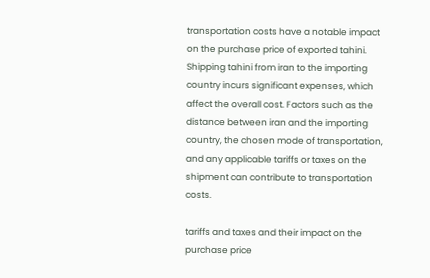transportation costs have a notable impact on the purchase price of exported tahini. Shipping tahini from iran to the importing country incurs significant expenses, which affect the overall cost. Factors such as the distance between iran and the importing country, the chosen mode of transportation, and any applicable tariffs or taxes on the shipment can contribute to transportation costs.

tariffs and taxes and their impact on the purchase price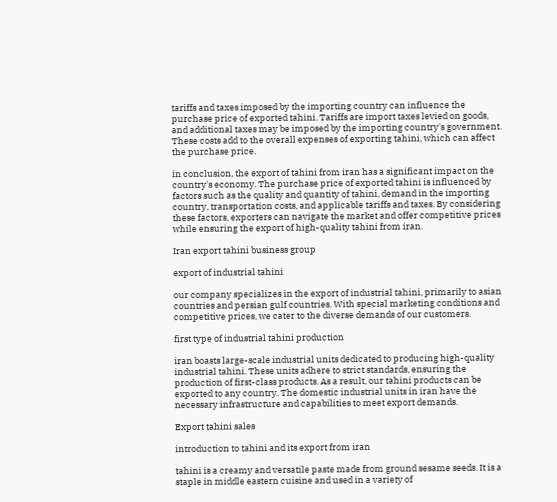tariffs and taxes imposed by the importing country can influence the purchase price of exported tahini. Tariffs are import taxes levied on goods, and additional taxes may be imposed by the importing country's government. These costs add to the overall expenses of exporting tahini, which can affect the purchase price.

in conclusion, the export of tahini from iran has a significant impact on the country's economy. The purchase price of exported tahini is influenced by factors such as the quality and quantity of tahini, demand in the importing country, transportation costs, and applicable tariffs and taxes. By considering these factors, exporters can navigate the market and offer competitive prices while ensuring the export of high-quality tahini from iran.

Iran export tahini business group

export of industrial tahini

our company specializes in the export of industrial tahini, primarily to asian countries and persian gulf countries. With special marketing conditions and competitive prices, we cater to the diverse demands of our customers.

first type of industrial tahini production

iran boasts large-scale industrial units dedicated to producing high-quality industrial tahini. These units adhere to strict standards, ensuring the production of first-class products. As a result, our tahini products can be exported to any country. The domestic industrial units in iran have the necessary infrastructure and capabilities to meet export demands.

Export tahini sales

introduction to tahini and its export from iran

tahini is a creamy and versatile paste made from ground sesame seeds. It is a staple in middle eastern cuisine and used in a variety of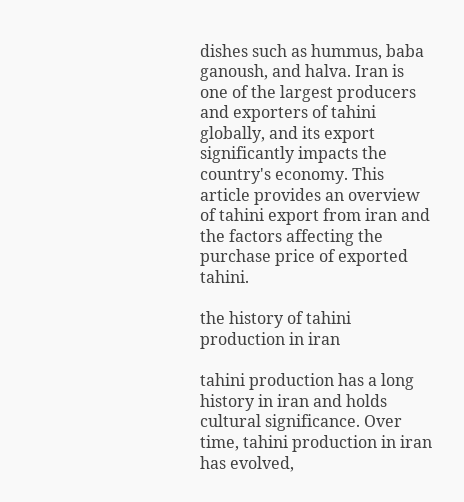dishes such as hummus, baba ganoush, and halva. Iran is one of the largest producers and exporters of tahini globally, and its export significantly impacts the country's economy. This article provides an overview of tahini export from iran and the factors affecting the purchase price of exported tahini.

the history of tahini production in iran

tahini production has a long history in iran and holds cultural significance. Over time, tahini production in iran has evolved,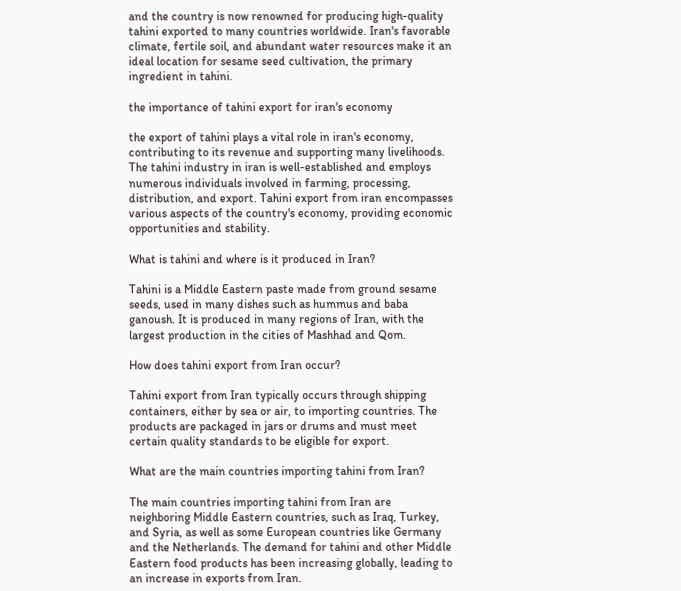and the country is now renowned for producing high-quality tahini exported to many countries worldwide. Iran's favorable climate, fertile soil, and abundant water resources make it an ideal location for sesame seed cultivation, the primary ingredient in tahini.

the importance of tahini export for iran's economy

the export of tahini plays a vital role in iran's economy, contributing to its revenue and supporting many livelihoods. The tahini industry in iran is well-established and employs numerous individuals involved in farming, processing, distribution, and export. Tahini export from iran encompasses various aspects of the country's economy, providing economic opportunities and stability.

What is tahini and where is it produced in Iran?

Tahini is a Middle Eastern paste made from ground sesame seeds, used in many dishes such as hummus and baba ganoush. It is produced in many regions of Iran, with the largest production in the cities of Mashhad and Qom.

How does tahini export from Iran occur?

Tahini export from Iran typically occurs through shipping containers, either by sea or air, to importing countries. The products are packaged in jars or drums and must meet certain quality standards to be eligible for export.

What are the main countries importing tahini from Iran?

The main countries importing tahini from Iran are neighboring Middle Eastern countries, such as Iraq, Turkey, and Syria, as well as some European countries like Germany and the Netherlands. The demand for tahini and other Middle Eastern food products has been increasing globally, leading to an increase in exports from Iran.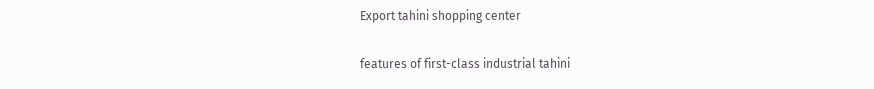Export tahini shopping center

features of first-class industrial tahini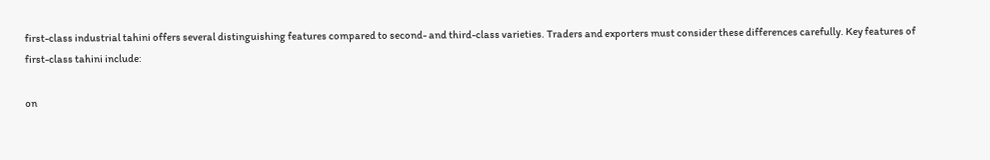first-class industrial tahini offers several distinguishing features compared to second- and third-class varieties. Traders and exporters must consider these differences carefully. Key features of first-class tahini include:

on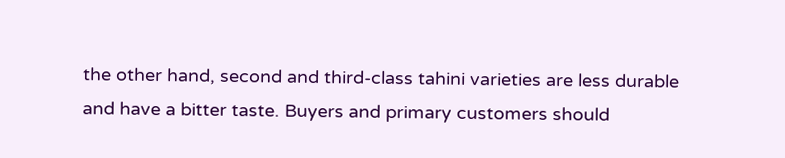the other hand, second and third-class tahini varieties are less durable and have a bitter taste. Buyers and primary customers should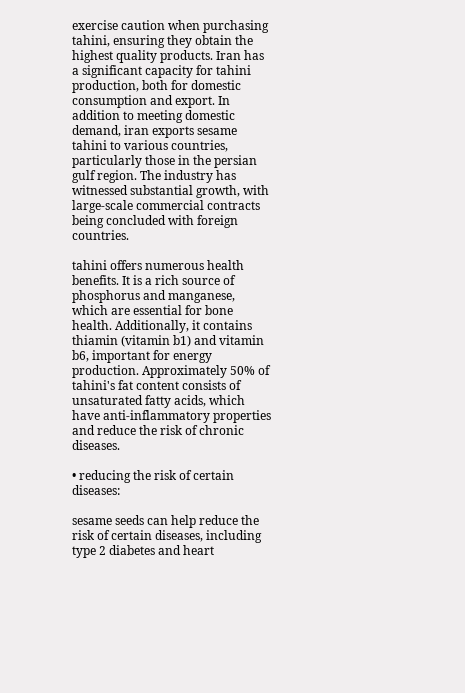exercise caution when purchasing tahini, ensuring they obtain the highest quality products. Iran has a significant capacity for tahini production, both for domestic consumption and export. In addition to meeting domestic demand, iran exports sesame tahini to various countries, particularly those in the persian gulf region. The industry has witnessed substantial growth, with large-scale commercial contracts being concluded with foreign countries.

tahini offers numerous health benefits. It is a rich source of phosphorus and manganese, which are essential for bone health. Additionally, it contains thiamin (vitamin b1) and vitamin b6, important for energy production. Approximately 50% of tahini's fat content consists of unsaturated fatty acids, which have anti-inflammatory properties and reduce the risk of chronic diseases.

• reducing the risk of certain diseases:

sesame seeds can help reduce the risk of certain diseases, including type 2 diabetes and heart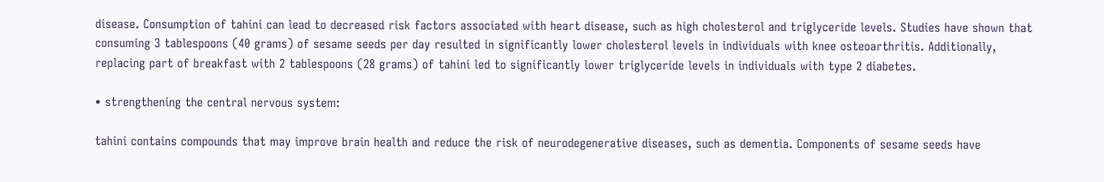disease. Consumption of tahini can lead to decreased risk factors associated with heart disease, such as high cholesterol and triglyceride levels. Studies have shown that consuming 3 tablespoons (40 grams) of sesame seeds per day resulted in significantly lower cholesterol levels in individuals with knee osteoarthritis. Additionally, replacing part of breakfast with 2 tablespoons (28 grams) of tahini led to significantly lower triglyceride levels in individuals with type 2 diabetes.

• strengthening the central nervous system:

tahini contains compounds that may improve brain health and reduce the risk of neurodegenerative diseases, such as dementia. Components of sesame seeds have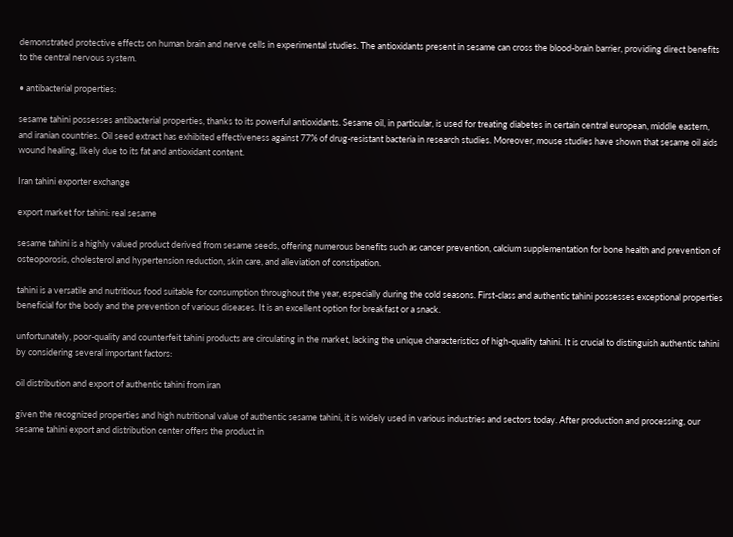demonstrated protective effects on human brain and nerve cells in experimental studies. The antioxidants present in sesame can cross the blood-brain barrier, providing direct benefits to the central nervous system.

• antibacterial properties:

sesame tahini possesses antibacterial properties, thanks to its powerful antioxidants. Sesame oil, in particular, is used for treating diabetes in certain central european, middle eastern, and iranian countries. Oil seed extract has exhibited effectiveness against 77% of drug-resistant bacteria in research studies. Moreover, mouse studies have shown that sesame oil aids wound healing, likely due to its fat and antioxidant content.

Iran tahini exporter exchange

export market for tahini: real sesame

sesame tahini is a highly valued product derived from sesame seeds, offering numerous benefits such as cancer prevention, calcium supplementation for bone health and prevention of osteoporosis, cholesterol and hypertension reduction, skin care, and alleviation of constipation.

tahini is a versatile and nutritious food suitable for consumption throughout the year, especially during the cold seasons. First-class and authentic tahini possesses exceptional properties beneficial for the body and the prevention of various diseases. It is an excellent option for breakfast or a snack.

unfortunately, poor-quality and counterfeit tahini products are circulating in the market, lacking the unique characteristics of high-quality tahini. It is crucial to distinguish authentic tahini by considering several important factors:

oil distribution and export of authentic tahini from iran

given the recognized properties and high nutritional value of authentic sesame tahini, it is widely used in various industries and sectors today. After production and processing, our sesame tahini export and distribution center offers the product in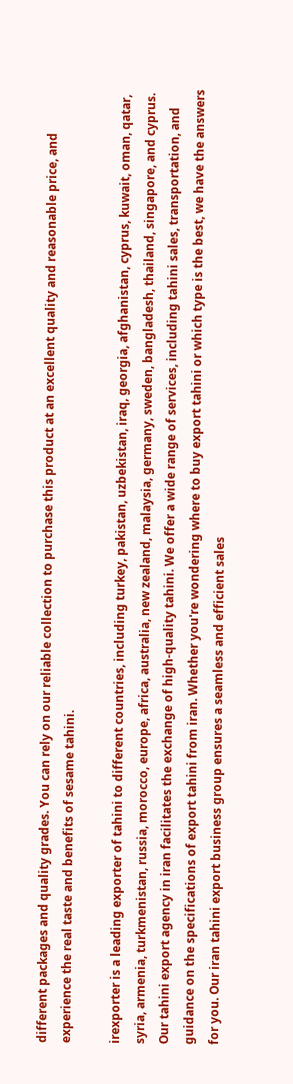different packages and quality grades. You can rely on our reliable collection to purchase this product at an excellent quality and reasonable price, and experience the real taste and benefits of sesame tahini.

irexporter is a leading exporter of tahini to different countries, including turkey, pakistan, uzbekistan, iraq, georgia, afghanistan, cyprus, kuwait, oman, qatar, syria, armenia, turkmenistan, russia, morocco, europe, africa, australia, new zealand, malaysia, germany, sweden, bangladesh, thailand, singapore, and cyprus. Our tahini export agency in iran facilitates the exchange of high-quality tahini. We offer a wide range of services, including tahini sales, transportation, and guidance on the specifications of export tahini from iran. Whether you're wondering where to buy export tahini or which type is the best, we have the answers for you. Our iran tahini export business group ensures a seamless and efficient sales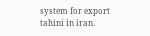system for export tahini in iran.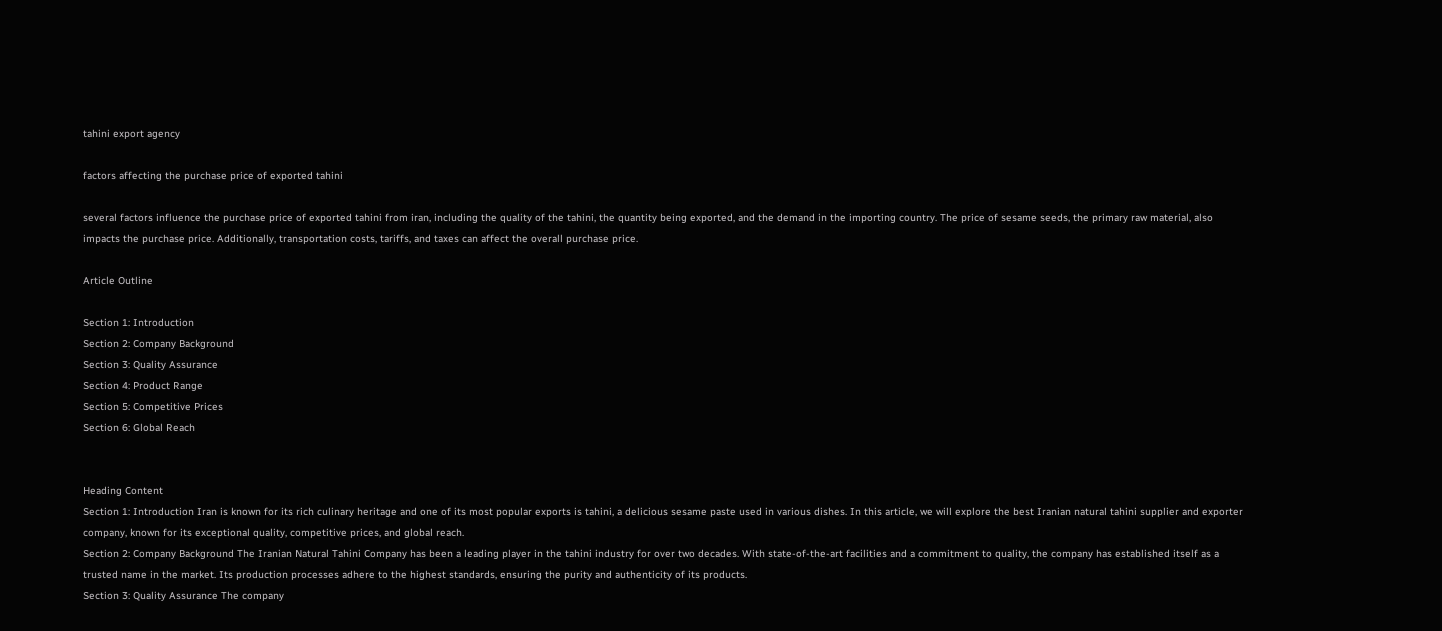tahini export agency

factors affecting the purchase price of exported tahini

several factors influence the purchase price of exported tahini from iran, including the quality of the tahini, the quantity being exported, and the demand in the importing country. The price of sesame seeds, the primary raw material, also impacts the purchase price. Additionally, transportation costs, tariffs, and taxes can affect the overall purchase price.

Article Outline

Section 1: Introduction
Section 2: Company Background
Section 3: Quality Assurance
Section 4: Product Range
Section 5: Competitive Prices
Section 6: Global Reach


Heading Content
Section 1: Introduction Iran is known for its rich culinary heritage and one of its most popular exports is tahini, a delicious sesame paste used in various dishes. In this article, we will explore the best Iranian natural tahini supplier and exporter company, known for its exceptional quality, competitive prices, and global reach.
Section 2: Company Background The Iranian Natural Tahini Company has been a leading player in the tahini industry for over two decades. With state-of-the-art facilities and a commitment to quality, the company has established itself as a trusted name in the market. Its production processes adhere to the highest standards, ensuring the purity and authenticity of its products.
Section 3: Quality Assurance The company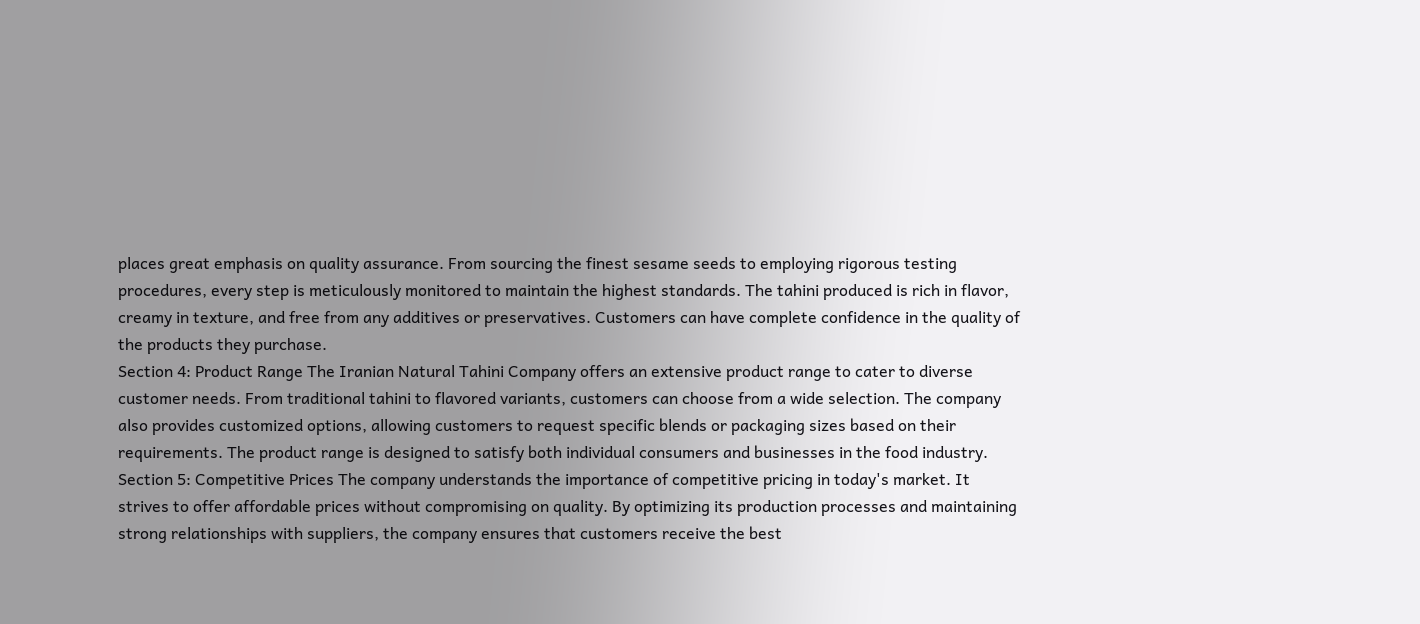places great emphasis on quality assurance. From sourcing the finest sesame seeds to employing rigorous testing procedures, every step is meticulously monitored to maintain the highest standards. The tahini produced is rich in flavor, creamy in texture, and free from any additives or preservatives. Customers can have complete confidence in the quality of the products they purchase.
Section 4: Product Range The Iranian Natural Tahini Company offers an extensive product range to cater to diverse customer needs. From traditional tahini to flavored variants, customers can choose from a wide selection. The company also provides customized options, allowing customers to request specific blends or packaging sizes based on their requirements. The product range is designed to satisfy both individual consumers and businesses in the food industry.
Section 5: Competitive Prices The company understands the importance of competitive pricing in today's market. It strives to offer affordable prices without compromising on quality. By optimizing its production processes and maintaining strong relationships with suppliers, the company ensures that customers receive the best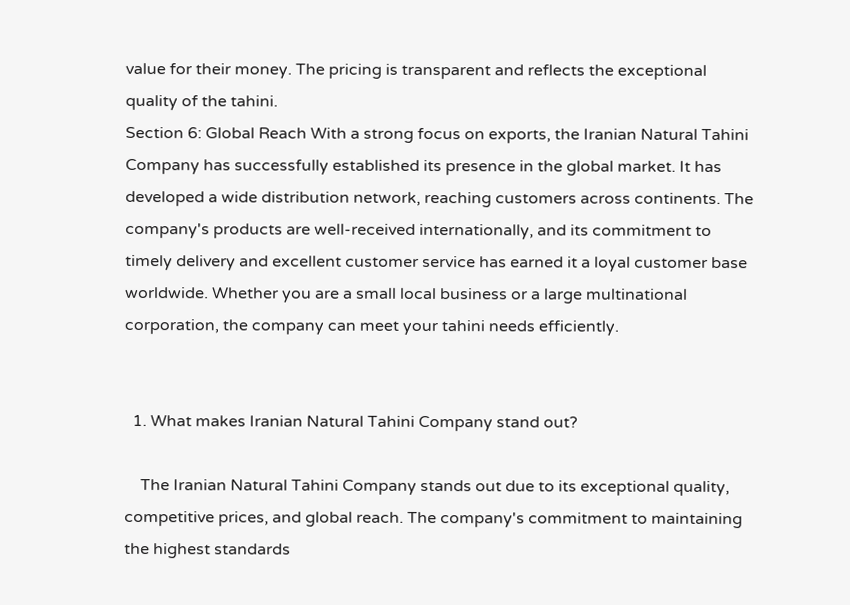value for their money. The pricing is transparent and reflects the exceptional quality of the tahini.
Section 6: Global Reach With a strong focus on exports, the Iranian Natural Tahini Company has successfully established its presence in the global market. It has developed a wide distribution network, reaching customers across continents. The company's products are well-received internationally, and its commitment to timely delivery and excellent customer service has earned it a loyal customer base worldwide. Whether you are a small local business or a large multinational corporation, the company can meet your tahini needs efficiently.


  1. What makes Iranian Natural Tahini Company stand out?

    The Iranian Natural Tahini Company stands out due to its exceptional quality, competitive prices, and global reach. The company's commitment to maintaining the highest standards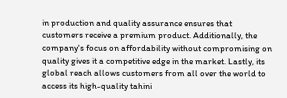in production and quality assurance ensures that customers receive a premium product. Additionally, the company's focus on affordability without compromising on quality gives it a competitive edge in the market. Lastly, its global reach allows customers from all over the world to access its high-quality tahini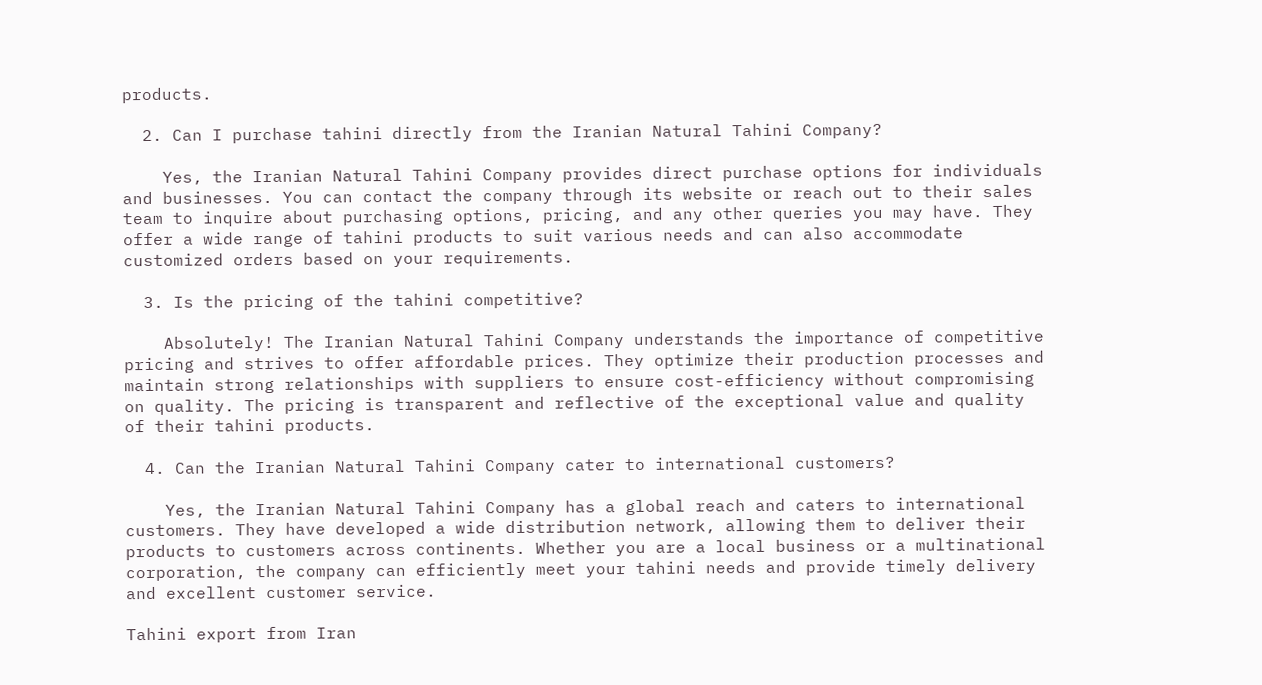products.

  2. Can I purchase tahini directly from the Iranian Natural Tahini Company?

    Yes, the Iranian Natural Tahini Company provides direct purchase options for individuals and businesses. You can contact the company through its website or reach out to their sales team to inquire about purchasing options, pricing, and any other queries you may have. They offer a wide range of tahini products to suit various needs and can also accommodate customized orders based on your requirements.

  3. Is the pricing of the tahini competitive?

    Absolutely! The Iranian Natural Tahini Company understands the importance of competitive pricing and strives to offer affordable prices. They optimize their production processes and maintain strong relationships with suppliers to ensure cost-efficiency without compromising on quality. The pricing is transparent and reflective of the exceptional value and quality of their tahini products.

  4. Can the Iranian Natural Tahini Company cater to international customers?

    Yes, the Iranian Natural Tahini Company has a global reach and caters to international customers. They have developed a wide distribution network, allowing them to deliver their products to customers across continents. Whether you are a local business or a multinational corporation, the company can efficiently meet your tahini needs and provide timely delivery and excellent customer service.

Tahini export from Iran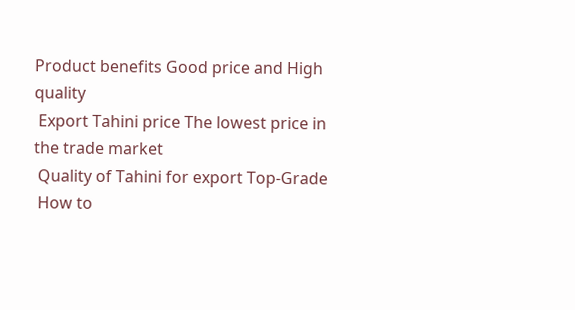Product benefits Good price and High quality
 Export Tahini price The lowest price in the trade market
 Quality of Tahini for export Top-Grade
 How to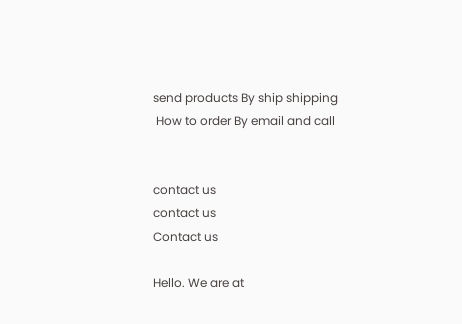send products By ship shipping
 How to order By email and call


contact us
contact us
Contact us

Hello. We are at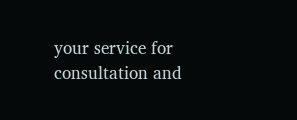your service for consultation and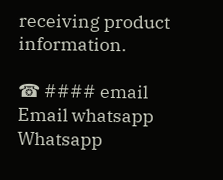receiving product information.

☎ #### email Email whatsapp Whatsapp